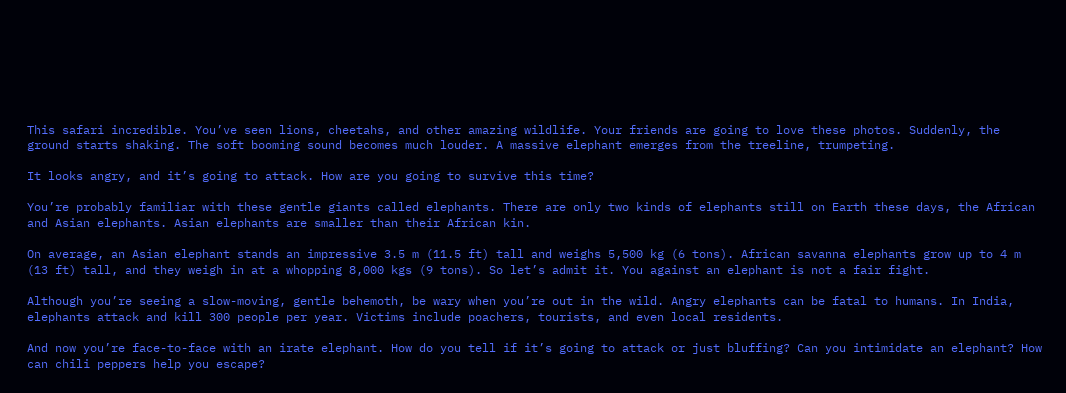This safari incredible. You’ve seen lions, cheetahs, and other amazing wildlife. Your friends are going to love these photos. Suddenly, the ground starts shaking. The soft booming sound becomes much louder. A massive elephant emerges from the treeline, trumpeting.

It looks angry, and it’s going to attack. How are you going to survive this time?

You’re probably familiar with these gentle giants called elephants. There are only two kinds of elephants still on Earth these days, the African and Asian elephants. Asian elephants are smaller than their African kin.

On average, an Asian elephant stands an impressive 3.5 m (11.5 ft) tall and weighs 5,500 kg (6 tons). African savanna elephants grow up to 4 m (13 ft) tall, and they weigh in at a whopping 8,000 kgs (9 tons). So let’s admit it. You against an elephant is not a fair fight.

Although you’re seeing a slow-moving, gentle behemoth, be wary when you’re out in the wild. Angry elephants can be fatal to humans. In India, elephants attack and kill 300 people per year. Victims include poachers, tourists, and even local residents.

And now you’re face-to-face with an irate elephant. How do you tell if it’s going to attack or just bluffing? Can you intimidate an elephant? How can chili peppers help you escape?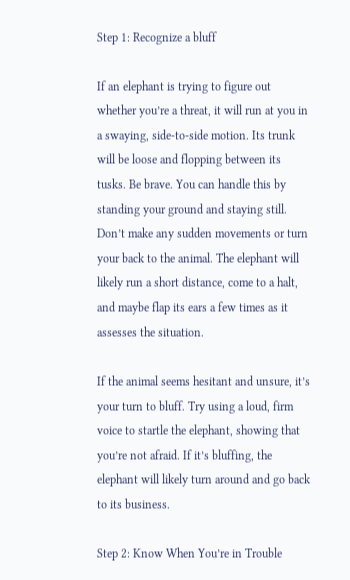Step 1: Recognize a bluff

If an elephant is trying to figure out whether you’re a threat, it will run at you in a swaying, side-to-side motion. Its trunk will be loose and flopping between its tusks. Be brave. You can handle this by standing your ground and staying still. Don’t make any sudden movements or turn your back to the animal. The elephant will likely run a short distance, come to a halt, and maybe flap its ears a few times as it assesses the situation.

If the animal seems hesitant and unsure, it’s your turn to bluff. Try using a loud, firm voice to startle the elephant, showing that you’re not afraid. If it’s bluffing, the elephant will likely turn around and go back to its business.

Step 2: Know When You’re in Trouble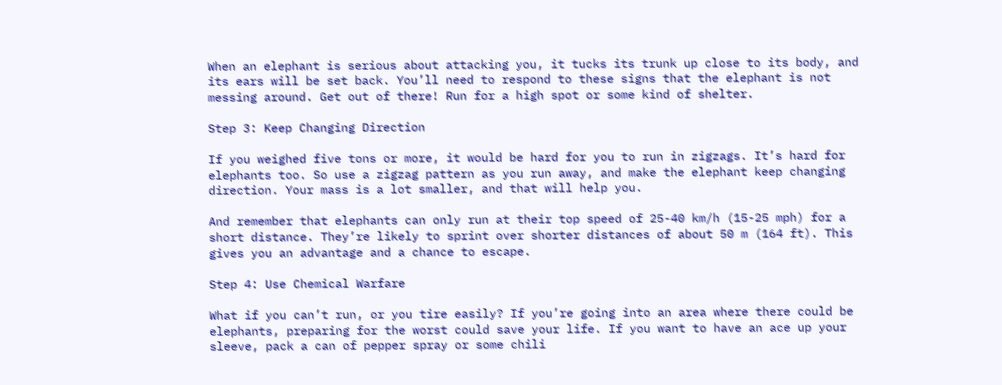When an elephant is serious about attacking you, it tucks its trunk up close to its body, and its ears will be set back. You’ll need to respond to these signs that the elephant is not messing around. Get out of there! Run for a high spot or some kind of shelter.

Step 3: Keep Changing Direction

If you weighed five tons or more, it would be hard for you to run in zigzags. It’s hard for elephants too. So use a zigzag pattern as you run away, and make the elephant keep changing direction. Your mass is a lot smaller, and that will help you.

And remember that elephants can only run at their top speed of 25-40 km/h (15-25 mph) for a short distance. They’re likely to sprint over shorter distances of about 50 m (164 ft). This gives you an advantage and a chance to escape.

Step 4: Use Chemical Warfare

What if you can’t run, or you tire easily? If you’re going into an area where there could be elephants, preparing for the worst could save your life. If you want to have an ace up your sleeve, pack a can of pepper spray or some chili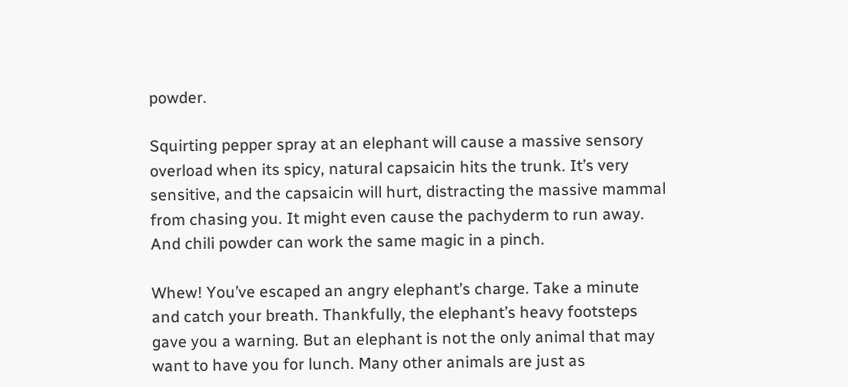powder.

Squirting pepper spray at an elephant will cause a massive sensory overload when its spicy, natural capsaicin hits the trunk. It’s very sensitive, and the capsaicin will hurt, distracting the massive mammal from chasing you. It might even cause the pachyderm to run away. And chili powder can work the same magic in a pinch.

Whew! You’ve escaped an angry elephant’s charge. Take a minute and catch your breath. Thankfully, the elephant’s heavy footsteps gave you a warning. But an elephant is not the only animal that may want to have you for lunch. Many other animals are just as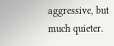aggressive, but much quieter.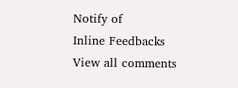Notify of
Inline Feedbacks
View all comments